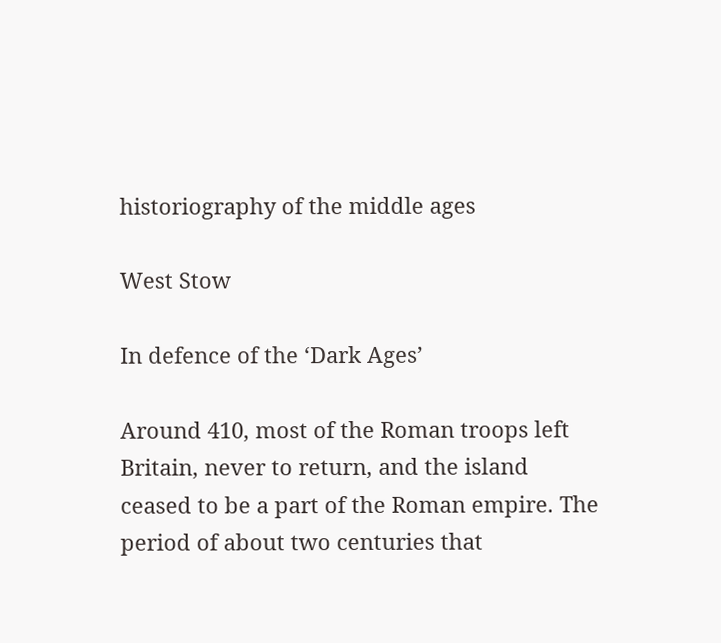historiography of the middle ages

West Stow

In defence of the ‘Dark Ages’

Around 410, most of the Roman troops left Britain, never to return, and the island ceased to be a part of the Roman empire. The period of about two centuries that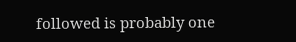followed is probably one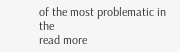of the most problematic in the
read more